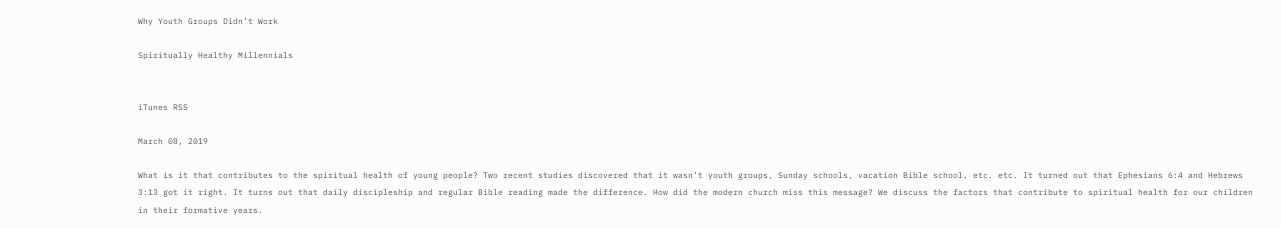Why Youth Groups Didn’t Work

Spiritually Healthy Millennials


iTunes RSS

March 08, 2019

What is it that contributes to the spiritual health of young people? Two recent studies discovered that it wasn’t youth groups, Sunday schools, vacation Bible school, etc. etc. It turned out that Ephesians 6:4 and Hebrews 3:13 got it right. It turns out that daily discipleship and regular Bible reading made the difference. How did the modern church miss this message? We discuss the factors that contribute to spiritual health for our children in their formative years.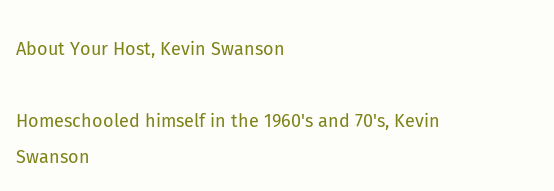About Your Host, Kevin Swanson

Homeschooled himself in the 1960's and 70's, Kevin Swanson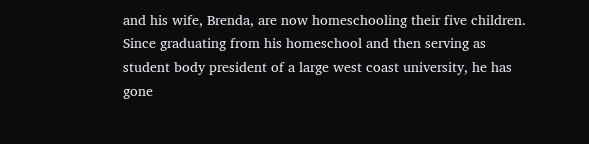and his wife, Brenda, are now homeschooling their five children. Since graduating from his homeschool and then serving as student body president of a large west coast university, he has gone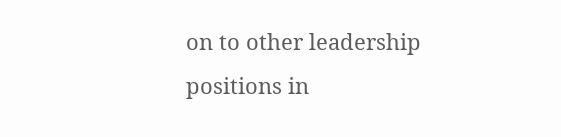on to other leadership positions in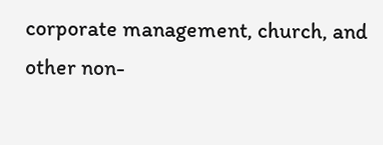corporate management, church, and other non-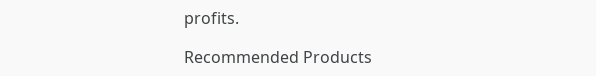profits.

Recommended Products